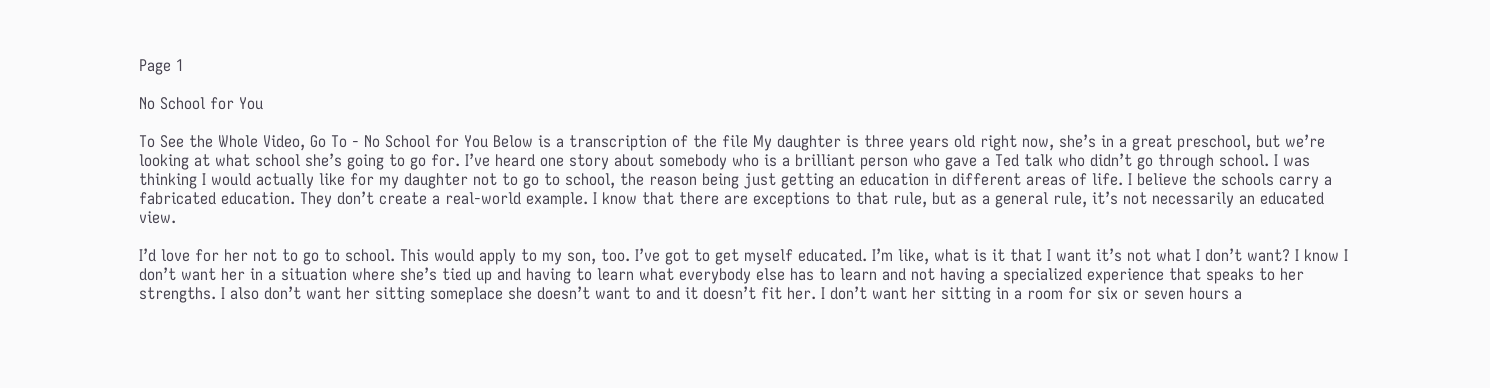Page 1

No School for You

To See the Whole Video, Go To - No School for You Below is a transcription of the file My daughter is three years old right now, she’s in a great preschool, but we’re looking at what school she’s going to go for. I’ve heard one story about somebody who is a brilliant person who gave a Ted talk who didn’t go through school. I was thinking I would actually like for my daughter not to go to school, the reason being just getting an education in different areas of life. I believe the schools carry a fabricated education. They don’t create a real-world example. I know that there are exceptions to that rule, but as a general rule, it’s not necessarily an educated view.

I’d love for her not to go to school. This would apply to my son, too. I’ve got to get myself educated. I’m like, what is it that I want it’s not what I don’t want? I know I don’t want her in a situation where she’s tied up and having to learn what everybody else has to learn and not having a specialized experience that speaks to her strengths. I also don’t want her sitting someplace she doesn’t want to and it doesn’t fit her. I don’t want her sitting in a room for six or seven hours a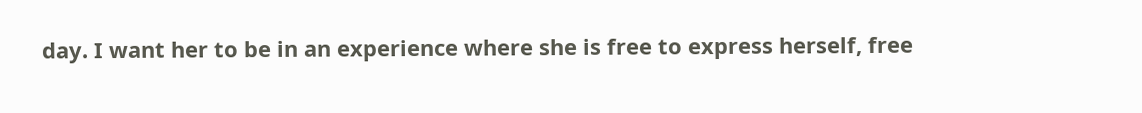day. I want her to be in an experience where she is free to express herself, free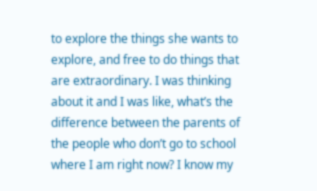to explore the things she wants to explore, and free to do things that are extraordinary. I was thinking about it and I was like, what’s the difference between the parents of the people who don’t go to school where I am right now? I know my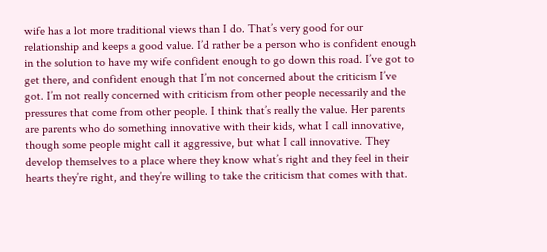wife has a lot more traditional views than I do. That’s very good for our relationship and keeps a good value. I’d rather be a person who is confident enough in the solution to have my wife confident enough to go down this road. I’ve got to get there, and confident enough that I’m not concerned about the criticism I’ve got. I’m not really concerned with criticism from other people necessarily and the pressures that come from other people. I think that’s really the value. Her parents are parents who do something innovative with their kids, what I call innovative, though some people might call it aggressive, but what I call innovative. They develop themselves to a place where they know what’s right and they feel in their hearts they’re right, and they’re willing to take the criticism that comes with that.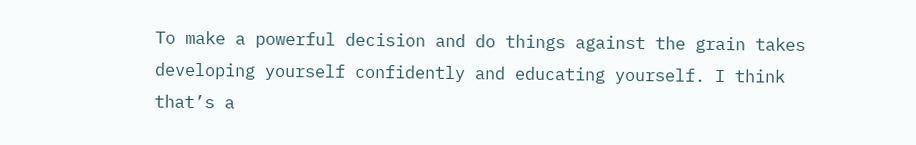To make a powerful decision and do things against the grain takes developing yourself confidently and educating yourself. I think that’s a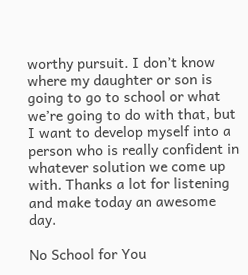worthy pursuit. I don’t know where my daughter or son is going to go to school or what we’re going to do with that, but I want to develop myself into a person who is really confident in whatever solution we come up with. Thanks a lot for listening and make today an awesome day.

No School for You